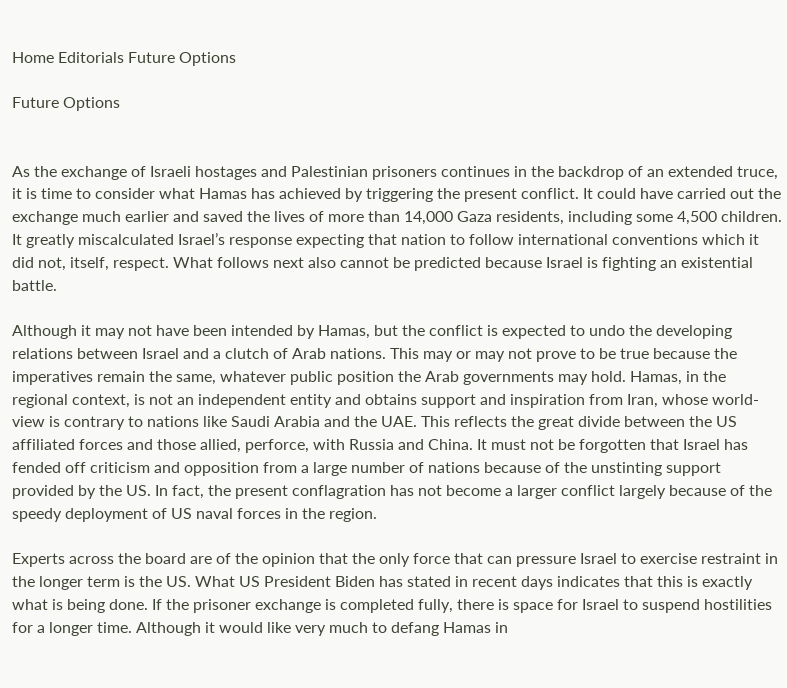Home Editorials Future Options

Future Options


As the exchange of Israeli hostages and Palestinian prisoners continues in the backdrop of an extended truce, it is time to consider what Hamas has achieved by triggering the present conflict. It could have carried out the exchange much earlier and saved the lives of more than 14,000 Gaza residents, including some 4,500 children. It greatly miscalculated Israel’s response expecting that nation to follow international conventions which it did not, itself, respect. What follows next also cannot be predicted because Israel is fighting an existential battle.

Although it may not have been intended by Hamas, but the conflict is expected to undo the developing relations between Israel and a clutch of Arab nations. This may or may not prove to be true because the imperatives remain the same, whatever public position the Arab governments may hold. Hamas, in the regional context, is not an independent entity and obtains support and inspiration from Iran, whose world-view is contrary to nations like Saudi Arabia and the UAE. This reflects the great divide between the US affiliated forces and those allied, perforce, with Russia and China. It must not be forgotten that Israel has fended off criticism and opposition from a large number of nations because of the unstinting support provided by the US. In fact, the present conflagration has not become a larger conflict largely because of the speedy deployment of US naval forces in the region.

Experts across the board are of the opinion that the only force that can pressure Israel to exercise restraint in the longer term is the US. What US President Biden has stated in recent days indicates that this is exactly what is being done. If the prisoner exchange is completed fully, there is space for Israel to suspend hostilities for a longer time. Although it would like very much to defang Hamas in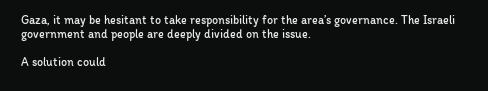Gaza, it may be hesitant to take responsibility for the area’s governance. The Israeli government and people are deeply divided on the issue.

A solution could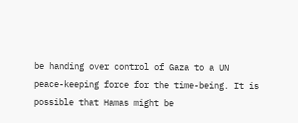be handing over control of Gaza to a UN peace-keeping force for the time-being. It is possible that Hamas might be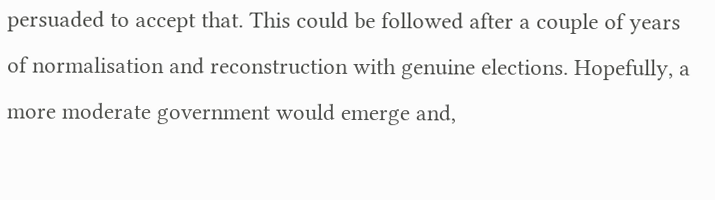persuaded to accept that. This could be followed after a couple of years of normalisation and reconstruction with genuine elections. Hopefully, a more moderate government would emerge and,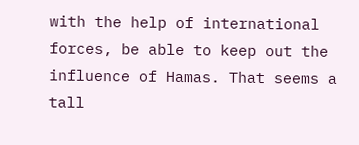with the help of international forces, be able to keep out the influence of Hamas. That seems a tall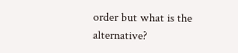order but what is the alternative?